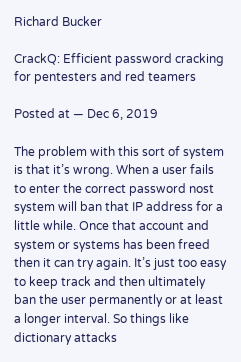Richard Bucker

CrackQ: Efficient password cracking for pentesters and red teamers

Posted at — Dec 6, 2019

The problem with this sort of system is that it’s wrong. When a user fails to enter the correct password nost system will ban that IP address for a little while. Once that account and system or systems has been freed then it can try again. It’s just too easy to keep track and then ultimately ban the user permanently or at least a longer interval. So things like dictionary attacks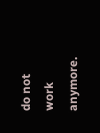do not work anymore.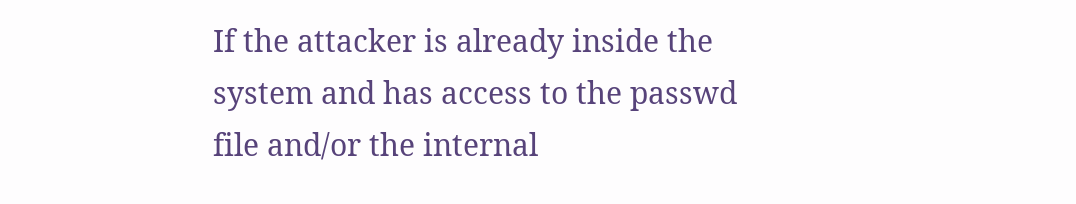If the attacker is already inside the system and has access to the passwd file and/or the internal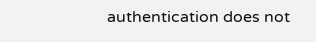authentication does not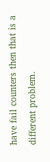have fail counters then that is a different problem.